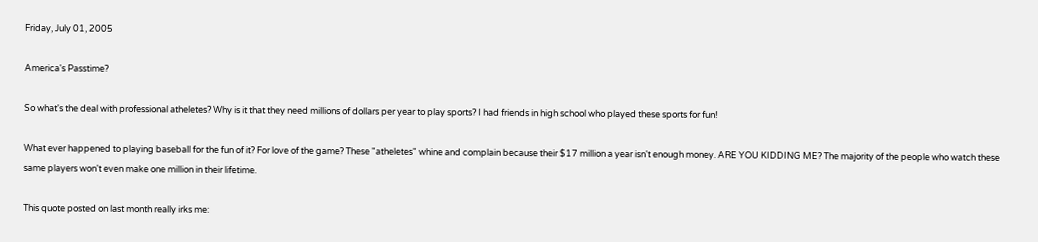Friday, July 01, 2005

America's Passtime?

So what's the deal with professional atheletes? Why is it that they need millions of dollars per year to play sports? I had friends in high school who played these sports for fun!

What ever happened to playing baseball for the fun of it? For love of the game? These "atheletes" whine and complain because their $17 million a year isn't enough money. ARE YOU KIDDING ME? The majority of the people who watch these same players won't even make one million in their lifetime.

This quote posted on last month really irks me: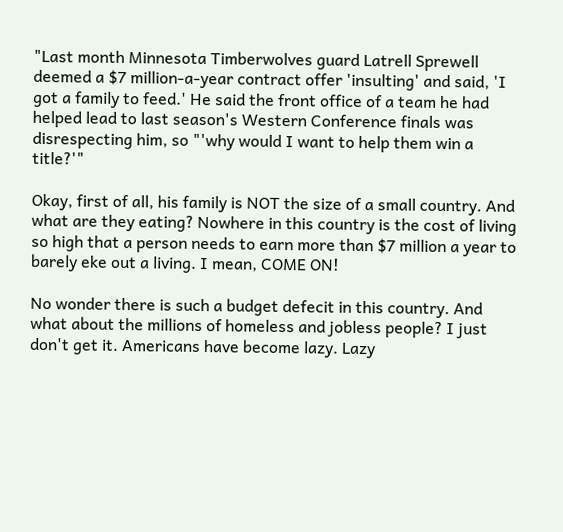"Last month Minnesota Timberwolves guard Latrell Sprewell deemed a $7 million-a-year contract offer 'insulting' and said, 'I got a family to feed.' He said the front office of a team he had helped lead to last season's Western Conference finals was disrespecting him, so "'why would I want to help them win a title?'"

Okay, first of all, his family is NOT the size of a small country. And what are they eating? Nowhere in this country is the cost of living so high that a person needs to earn more than $7 million a year to barely eke out a living. I mean, COME ON!

No wonder there is such a budget defecit in this country. And what about the millions of homeless and jobless people? I just don't get it. Americans have become lazy. Lazy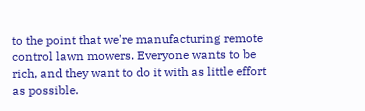to the point that we're manufacturing remote control lawn mowers. Everyone wants to be rich, and they want to do it with as little effort as possible.